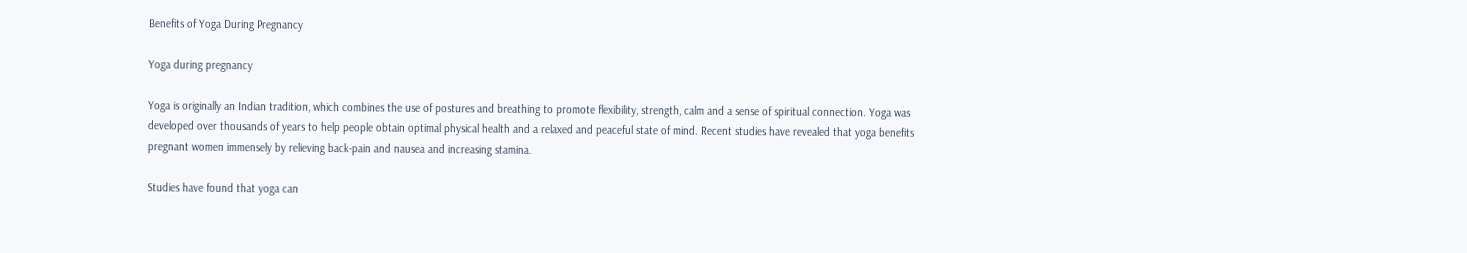Benefits of Yoga During Pregnancy

Yoga during pregnancy

Yoga is originally an Indian tradition, which combines the use of postures and breathing to promote flexibility, strength, calm and a sense of spiritual connection. Yoga was developed over thousands of years to help people obtain optimal physical health and a relaxed and peaceful state of mind. Recent studies have revealed that yoga benefits pregnant women immensely by relieving back-pain and nausea and increasing stamina.

Studies have found that yoga can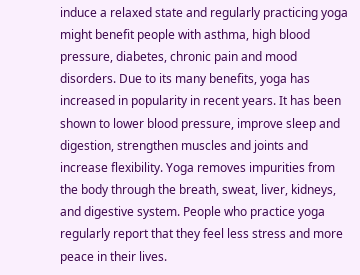induce a relaxed state and regularly practicing yoga might benefit people with asthma, high blood pressure, diabetes, chronic pain and mood disorders. Due to its many benefits, yoga has increased in popularity in recent years. It has been shown to lower blood pressure, improve sleep and digestion, strengthen muscles and joints and increase flexibility. Yoga removes impurities from the body through the breath, sweat, liver, kidneys, and digestive system. People who practice yoga regularly report that they feel less stress and more peace in their lives.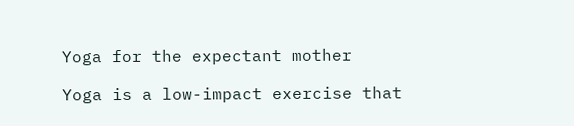Yoga for the expectant mother

Yoga is a low-impact exercise that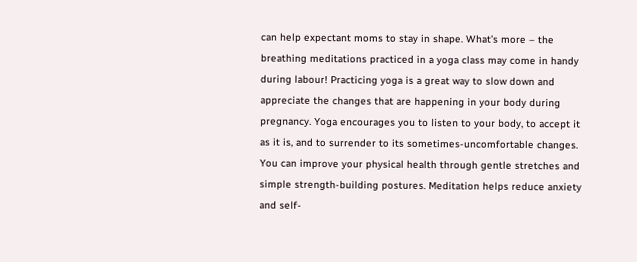can help expectant moms to stay in shape. What’s more – the breathing meditations practiced in a yoga class may come in handy during labour! Practicing yoga is a great way to slow down and appreciate the changes that are happening in your body during pregnancy. Yoga encourages you to listen to your body, to accept it as it is, and to surrender to its sometimes-uncomfortable changes. You can improve your physical health through gentle stretches and simple strength-building postures. Meditation helps reduce anxiety and self-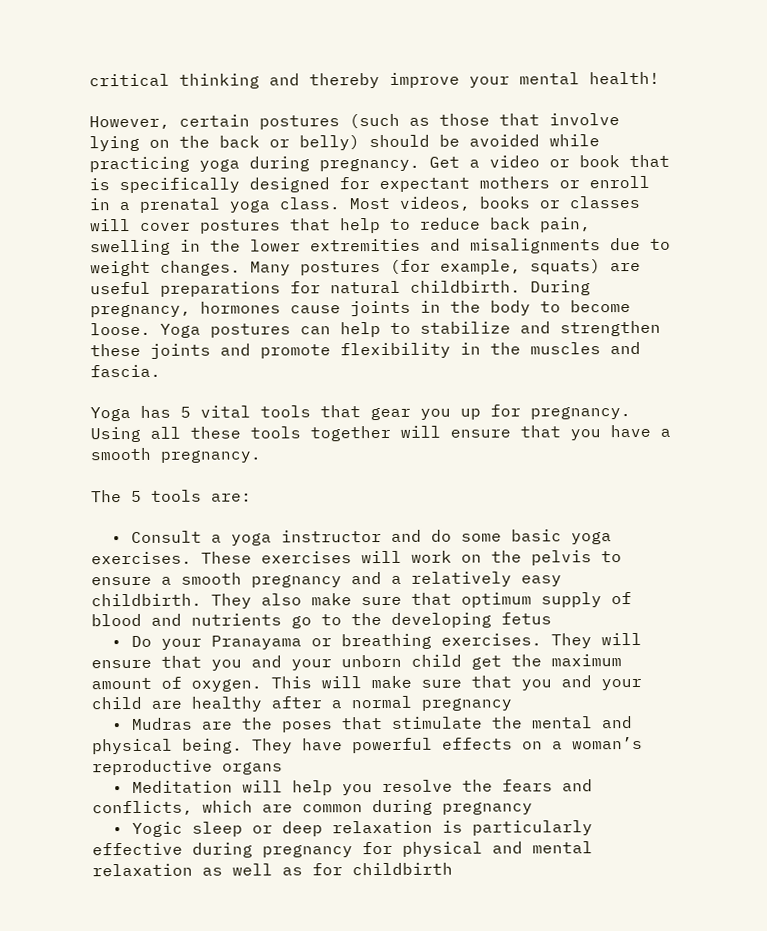critical thinking and thereby improve your mental health!

However, certain postures (such as those that involve lying on the back or belly) should be avoided while practicing yoga during pregnancy. Get a video or book that is specifically designed for expectant mothers or enroll in a prenatal yoga class. Most videos, books or classes will cover postures that help to reduce back pain, swelling in the lower extremities and misalignments due to weight changes. Many postures (for example, squats) are useful preparations for natural childbirth. During pregnancy, hormones cause joints in the body to become loose. Yoga postures can help to stabilize and strengthen these joints and promote flexibility in the muscles and fascia.

Yoga has 5 vital tools that gear you up for pregnancy. Using all these tools together will ensure that you have a smooth pregnancy.

The 5 tools are:

  • Consult a yoga instructor and do some basic yoga exercises. These exercises will work on the pelvis to ensure a smooth pregnancy and a relatively easy childbirth. They also make sure that optimum supply of blood and nutrients go to the developing fetus
  • Do your Pranayama or breathing exercises. They will ensure that you and your unborn child get the maximum amount of oxygen. This will make sure that you and your child are healthy after a normal pregnancy
  • Mudras are the poses that stimulate the mental and physical being. They have powerful effects on a woman’s reproductive organs
  • Meditation will help you resolve the fears and conflicts, which are common during pregnancy
  • Yogic sleep or deep relaxation is particularly effective during pregnancy for physical and mental relaxation as well as for childbirth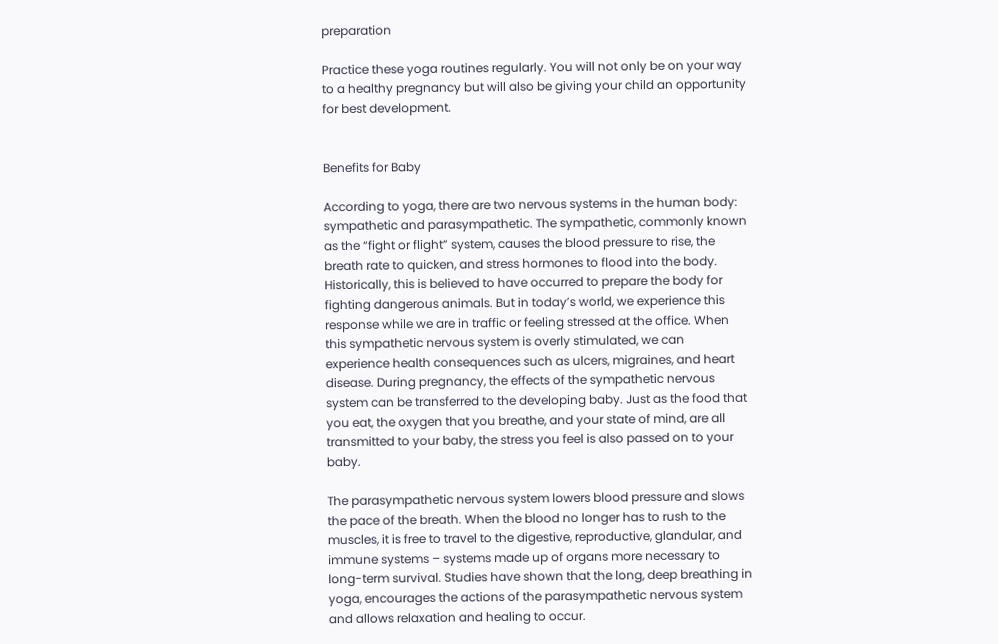preparation

Practice these yoga routines regularly. You will not only be on your way to a healthy pregnancy but will also be giving your child an opportunity for best development.


Benefits for Baby

According to yoga, there are two nervous systems in the human body: sympathetic and parasympathetic. The sympathetic, commonly known as the “fight or flight” system, causes the blood pressure to rise, the breath rate to quicken, and stress hormones to flood into the body. Historically, this is believed to have occurred to prepare the body for fighting dangerous animals. But in today’s world, we experience this response while we are in traffic or feeling stressed at the office. When this sympathetic nervous system is overly stimulated, we can experience health consequences such as ulcers, migraines, and heart disease. During pregnancy, the effects of the sympathetic nervous system can be transferred to the developing baby. Just as the food that you eat, the oxygen that you breathe, and your state of mind, are all transmitted to your baby, the stress you feel is also passed on to your baby.

The parasympathetic nervous system lowers blood pressure and slows the pace of the breath. When the blood no longer has to rush to the muscles, it is free to travel to the digestive, reproductive, glandular, and immune systems – systems made up of organs more necessary to long-term survival. Studies have shown that the long, deep breathing in yoga, encourages the actions of the parasympathetic nervous system and allows relaxation and healing to occur.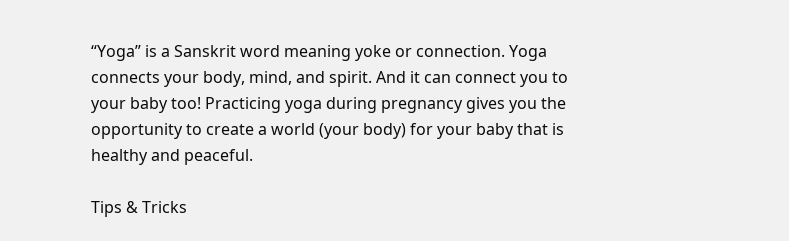“Yoga” is a Sanskrit word meaning yoke or connection. Yoga connects your body, mind, and spirit. And it can connect you to your baby too! Practicing yoga during pregnancy gives you the opportunity to create a world (your body) for your baby that is healthy and peaceful.

Tips & Tricks